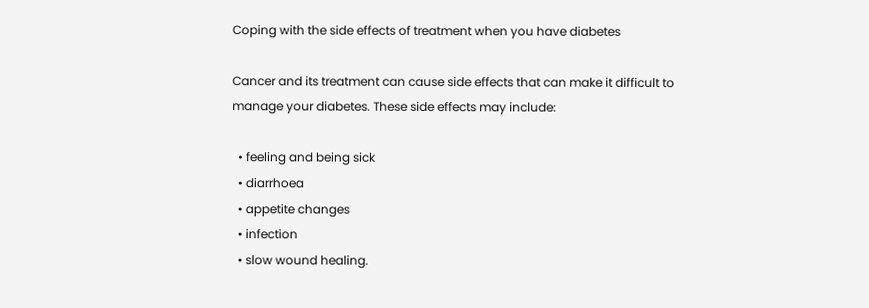Coping with the side effects of treatment when you have diabetes

Cancer and its treatment can cause side effects that can make it difficult to manage your diabetes. These side effects may include:

  • feeling and being sick
  • diarrhoea
  • appetite changes
  • infection
  • slow wound healing.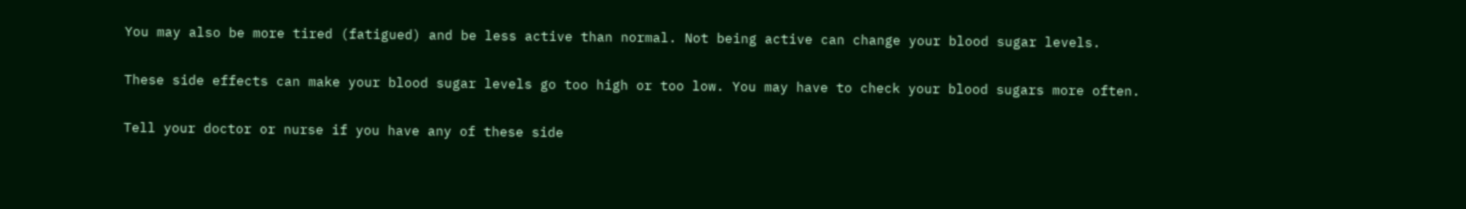You may also be more tired (fatigued) and be less active than normal. Not being active can change your blood sugar levels.

These side effects can make your blood sugar levels go too high or too low. You may have to check your blood sugars more often.

Tell your doctor or nurse if you have any of these side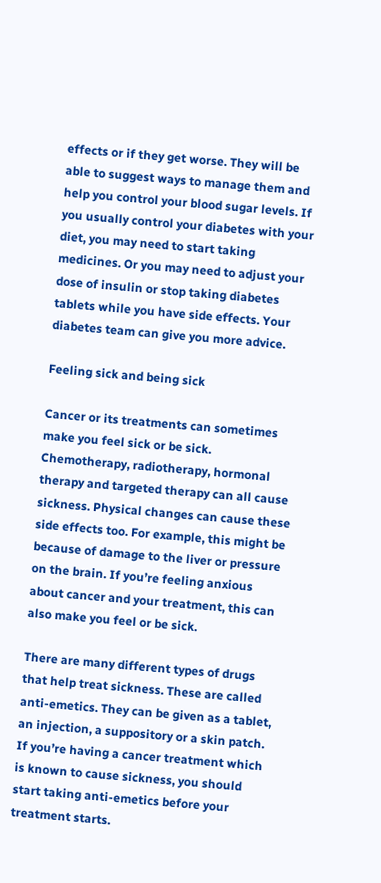effects or if they get worse. They will be able to suggest ways to manage them and help you control your blood sugar levels. If you usually control your diabetes with your diet, you may need to start taking medicines. Or you may need to adjust your dose of insulin or stop taking diabetes tablets while you have side effects. Your diabetes team can give you more advice.

Feeling sick and being sick

Cancer or its treatments can sometimes make you feel sick or be sick. Chemotherapy, radiotherapy, hormonal therapy and targeted therapy can all cause sickness. Physical changes can cause these side effects too. For example, this might be because of damage to the liver or pressure on the brain. If you’re feeling anxious about cancer and your treatment, this can also make you feel or be sick.

There are many different types of drugs that help treat sickness. These are called anti-emetics. They can be given as a tablet, an injection, a suppository or a skin patch. If you’re having a cancer treatment which is known to cause sickness, you should start taking anti-emetics before your treatment starts.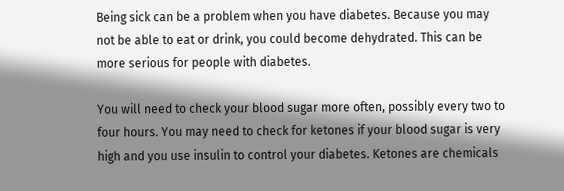Being sick can be a problem when you have diabetes. Because you may not be able to eat or drink, you could become dehydrated. This can be more serious for people with diabetes.

You will need to check your blood sugar more often, possibly every two to four hours. You may need to check for ketones if your blood sugar is very high and you use insulin to control your diabetes. Ketones are chemicals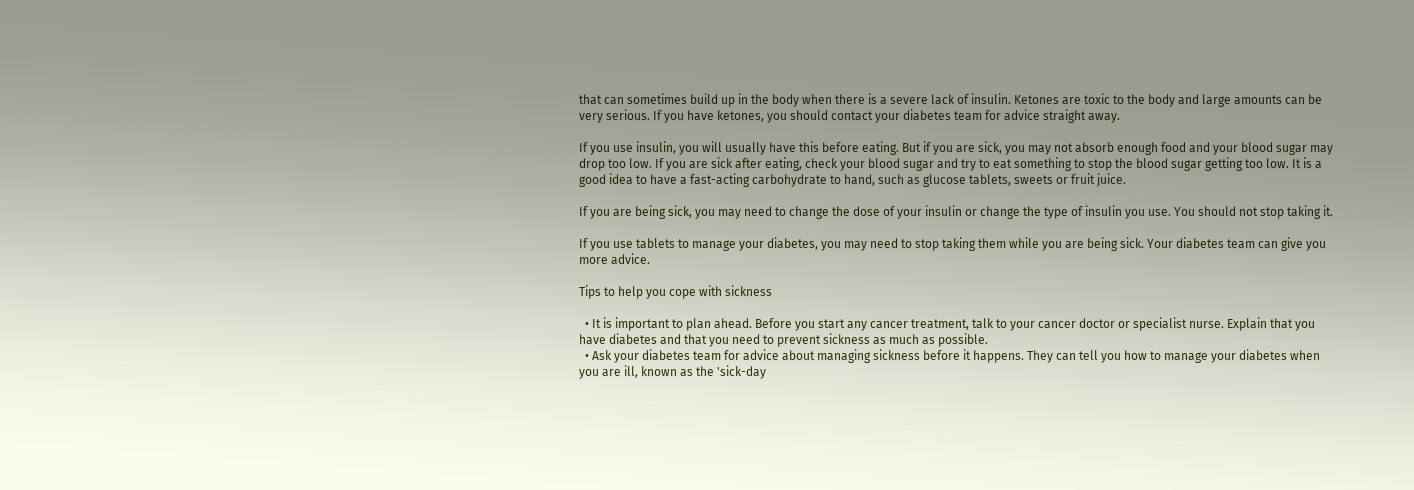that can sometimes build up in the body when there is a severe lack of insulin. Ketones are toxic to the body and large amounts can be very serious. If you have ketones, you should contact your diabetes team for advice straight away.

If you use insulin, you will usually have this before eating. But if you are sick, you may not absorb enough food and your blood sugar may drop too low. If you are sick after eating, check your blood sugar and try to eat something to stop the blood sugar getting too low. It is a good idea to have a fast-acting carbohydrate to hand, such as glucose tablets, sweets or fruit juice.

If you are being sick, you may need to change the dose of your insulin or change the type of insulin you use. You should not stop taking it.

If you use tablets to manage your diabetes, you may need to stop taking them while you are being sick. Your diabetes team can give you more advice.

Tips to help you cope with sickness

  • It is important to plan ahead. Before you start any cancer treatment, talk to your cancer doctor or specialist nurse. Explain that you have diabetes and that you need to prevent sickness as much as possible.
  • Ask your diabetes team for advice about managing sickness before it happens. They can tell you how to manage your diabetes when you are ill, known as the 'sick-day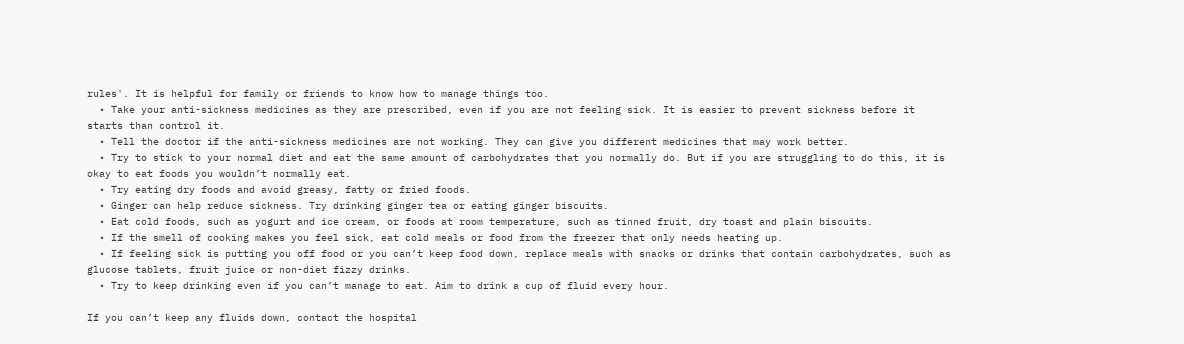rules'. It is helpful for family or friends to know how to manage things too.
  • Take your anti-sickness medicines as they are prescribed, even if you are not feeling sick. It is easier to prevent sickness before it starts than control it.
  • Tell the doctor if the anti-sickness medicines are not working. They can give you different medicines that may work better.
  • Try to stick to your normal diet and eat the same amount of carbohydrates that you normally do. But if you are struggling to do this, it is okay to eat foods you wouldn’t normally eat.
  • Try eating dry foods and avoid greasy, fatty or fried foods.
  • Ginger can help reduce sickness. Try drinking ginger tea or eating ginger biscuits.
  • Eat cold foods, such as yogurt and ice cream, or foods at room temperature, such as tinned fruit, dry toast and plain biscuits.
  • If the smell of cooking makes you feel sick, eat cold meals or food from the freezer that only needs heating up.
  • If feeling sick is putting you off food or you can’t keep food down, replace meals with snacks or drinks that contain carbohydrates, such as glucose tablets, fruit juice or non-diet fizzy drinks.
  • Try to keep drinking even if you can’t manage to eat. Aim to drink a cup of fluid every hour.

If you can’t keep any fluids down, contact the hospital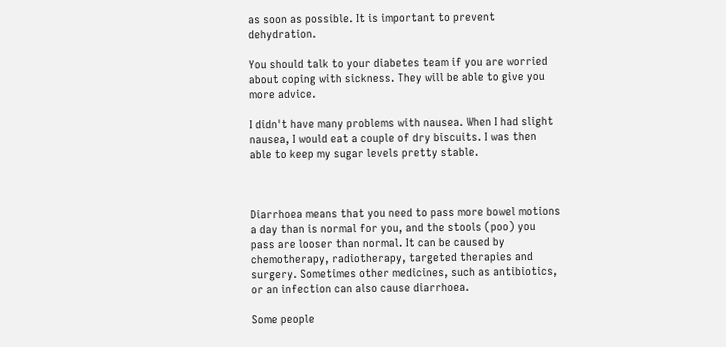as soon as possible. It is important to prevent dehydration.

You should talk to your diabetes team if you are worried about coping with sickness. They will be able to give you more advice.

I didn't have many problems with nausea. When I had slight nausea, I would eat a couple of dry biscuits. I was then able to keep my sugar levels pretty stable.



Diarrhoea means that you need to pass more bowel motions a day than is normal for you, and the stools (poo) you pass are looser than normal. It can be caused by chemotherapy, radiotherapy, targeted therapies and surgery. Sometimes other medicines, such as antibiotics, or an infection can also cause diarrhoea.

Some people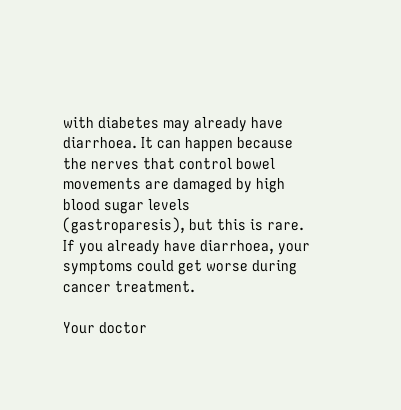with diabetes may already have diarrhoea. It can happen because the nerves that control bowel movements are damaged by high blood sugar levels (gastroparesis), but this is rare. If you already have diarrhoea, your symptoms could get worse during cancer treatment.

Your doctor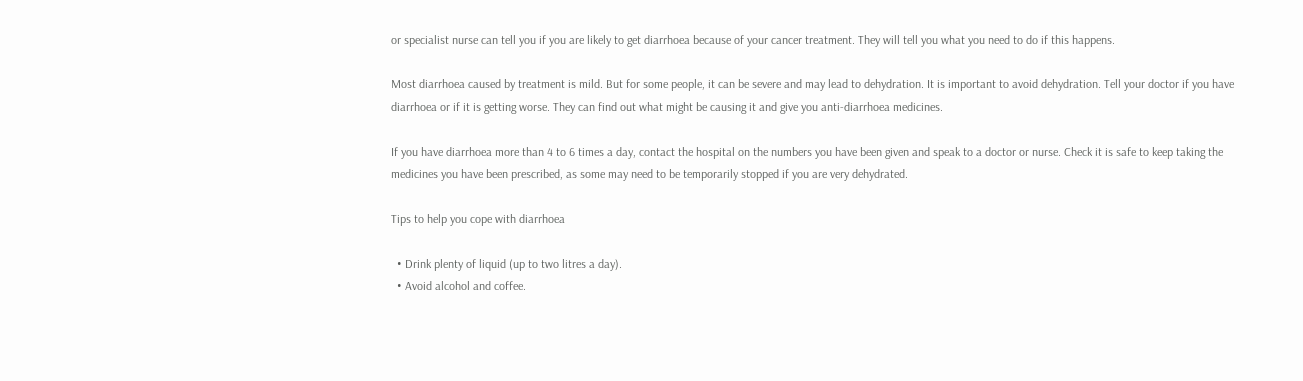or specialist nurse can tell you if you are likely to get diarrhoea because of your cancer treatment. They will tell you what you need to do if this happens.

Most diarrhoea caused by treatment is mild. But for some people, it can be severe and may lead to dehydration. It is important to avoid dehydration. Tell your doctor if you have diarrhoea or if it is getting worse. They can find out what might be causing it and give you anti-diarrhoea medicines.

If you have diarrhoea more than 4 to 6 times a day, contact the hospital on the numbers you have been given and speak to a doctor or nurse. Check it is safe to keep taking the medicines you have been prescribed, as some may need to be temporarily stopped if you are very dehydrated.

Tips to help you cope with diarrhoea

  • Drink plenty of liquid (up to two litres a day).
  • Avoid alcohol and coffee.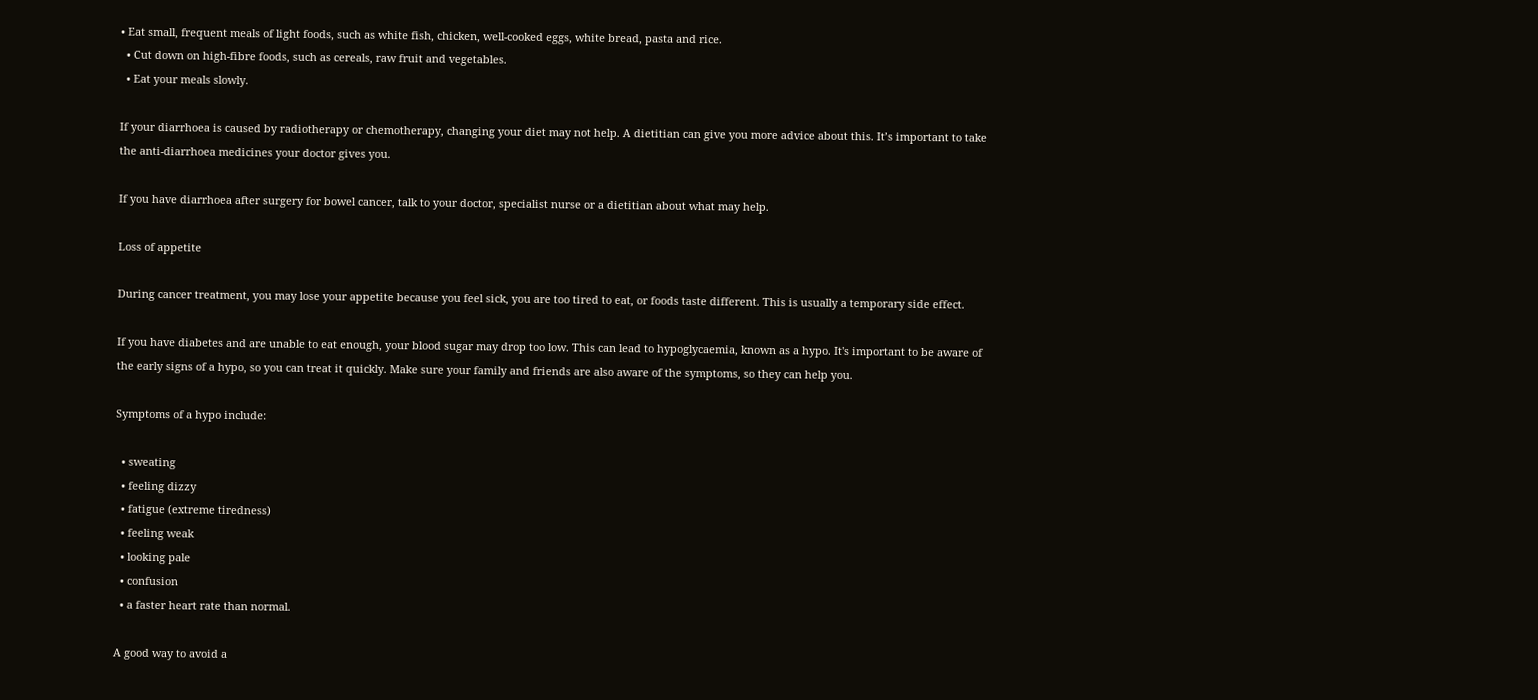• Eat small, frequent meals of light foods, such as white fish, chicken, well-cooked eggs, white bread, pasta and rice.
  • Cut down on high-fibre foods, such as cereals, raw fruit and vegetables.
  • Eat your meals slowly.

If your diarrhoea is caused by radiotherapy or chemotherapy, changing your diet may not help. A dietitian can give you more advice about this. It’s important to take the anti-diarrhoea medicines your doctor gives you.

If you have diarrhoea after surgery for bowel cancer, talk to your doctor, specialist nurse or a dietitian about what may help.

Loss of appetite

During cancer treatment, you may lose your appetite because you feel sick, you are too tired to eat, or foods taste different. This is usually a temporary side effect.

If you have diabetes and are unable to eat enough, your blood sugar may drop too low. This can lead to hypoglycaemia, known as a hypo. It's important to be aware of the early signs of a hypo, so you can treat it quickly. Make sure your family and friends are also aware of the symptoms, so they can help you.

Symptoms of a hypo include:

  • sweating
  • feeling dizzy
  • fatigue (extreme tiredness)
  • feeling weak
  • looking pale
  • confusion
  • a faster heart rate than normal.

A good way to avoid a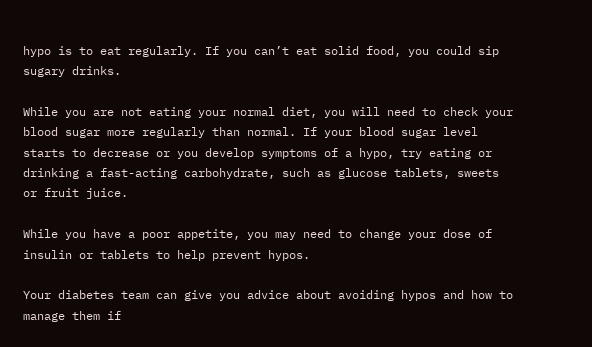hypo is to eat regularly. If you can’t eat solid food, you could sip sugary drinks.

While you are not eating your normal diet, you will need to check your blood sugar more regularly than normal. If your blood sugar level starts to decrease or you develop symptoms of a hypo, try eating or drinking a fast-acting carbohydrate, such as glucose tablets, sweets or fruit juice.

While you have a poor appetite, you may need to change your dose of insulin or tablets to help prevent hypos.

Your diabetes team can give you advice about avoiding hypos and how to manage them if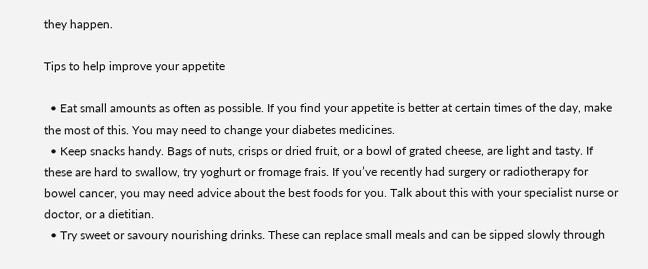they happen.

Tips to help improve your appetite

  • Eat small amounts as often as possible. If you find your appetite is better at certain times of the day, make the most of this. You may need to change your diabetes medicines.
  • Keep snacks handy. Bags of nuts, crisps or dried fruit, or a bowl of grated cheese, are light and tasty. If these are hard to swallow, try yoghurt or fromage frais. If you’ve recently had surgery or radiotherapy for bowel cancer, you may need advice about the best foods for you. Talk about this with your specialist nurse or doctor, or a dietitian.
  • Try sweet or savoury nourishing drinks. These can replace small meals and can be sipped slowly through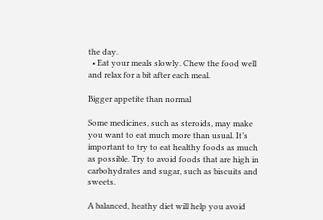the day.
  • Eat your meals slowly. Chew the food well and relax for a bit after each meal.

Bigger appetite than normal

Some medicines, such as steroids, may make you want to eat much more than usual. It’s important to try to eat healthy foods as much as possible. Try to avoid foods that are high in carbohydrates and sugar, such as biscuits and sweets.

A balanced, heathy diet will help you avoid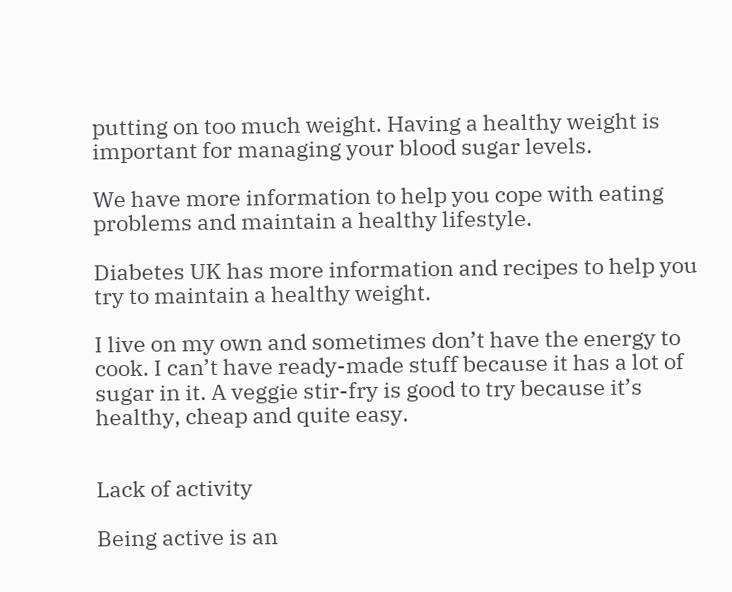putting on too much weight. Having a healthy weight is important for managing your blood sugar levels.

We have more information to help you cope with eating problems and maintain a healthy lifestyle.

Diabetes UK has more information and recipes to help you try to maintain a healthy weight.

I live on my own and sometimes don’t have the energy to cook. I can’t have ready-made stuff because it has a lot of sugar in it. A veggie stir-fry is good to try because it’s healthy, cheap and quite easy.


Lack of activity

Being active is an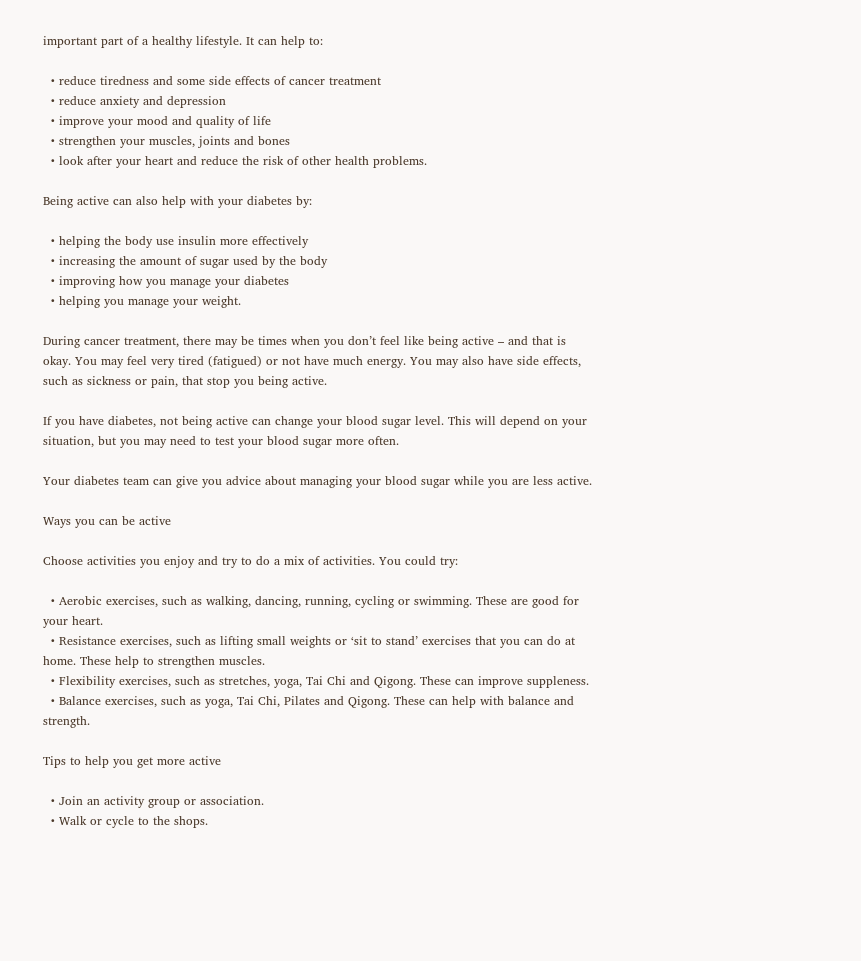important part of a healthy lifestyle. It can help to:

  • reduce tiredness and some side effects of cancer treatment
  • reduce anxiety and depression
  • improve your mood and quality of life
  • strengthen your muscles, joints and bones
  • look after your heart and reduce the risk of other health problems.

Being active can also help with your diabetes by:

  • helping the body use insulin more effectively
  • increasing the amount of sugar used by the body
  • improving how you manage your diabetes
  • helping you manage your weight.

During cancer treatment, there may be times when you don’t feel like being active – and that is okay. You may feel very tired (fatigued) or not have much energy. You may also have side effects, such as sickness or pain, that stop you being active.

If you have diabetes, not being active can change your blood sugar level. This will depend on your situation, but you may need to test your blood sugar more often.

Your diabetes team can give you advice about managing your blood sugar while you are less active.

Ways you can be active

Choose activities you enjoy and try to do a mix of activities. You could try:

  • Aerobic exercises, such as walking, dancing, running, cycling or swimming. These are good for your heart.
  • Resistance exercises, such as lifting small weights or ‘sit to stand’ exercises that you can do at home. These help to strengthen muscles.
  • Flexibility exercises, such as stretches, yoga, Tai Chi and Qigong. These can improve suppleness.
  • Balance exercises, such as yoga, Tai Chi, Pilates and Qigong. These can help with balance and strength.

Tips to help you get more active

  • Join an activity group or association.
  • Walk or cycle to the shops.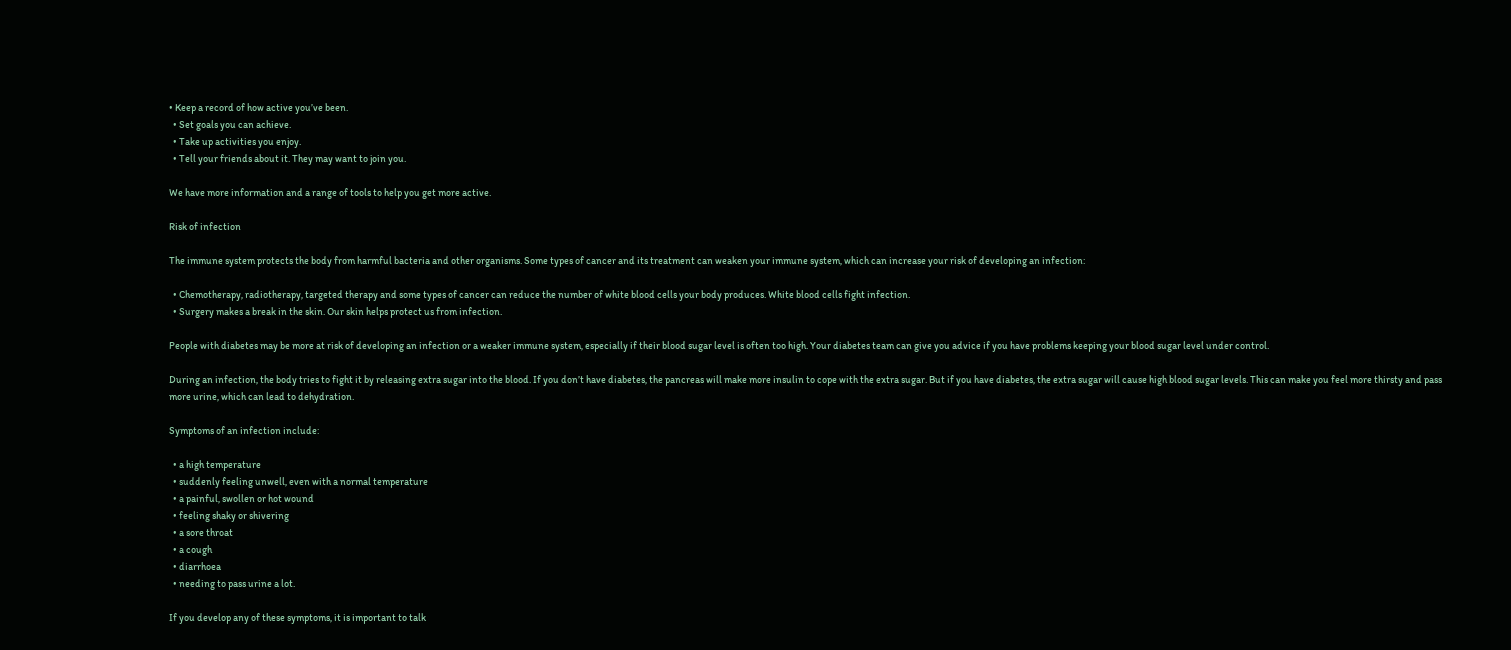• Keep a record of how active you’ve been.
  • Set goals you can achieve.
  • Take up activities you enjoy.
  • Tell your friends about it. They may want to join you.

We have more information and a range of tools to help you get more active.

Risk of infection

The immune system protects the body from harmful bacteria and other organisms. Some types of cancer and its treatment can weaken your immune system, which can increase your risk of developing an infection:

  • Chemotherapy, radiotherapy, targeted therapy and some types of cancer can reduce the number of white blood cells your body produces. White blood cells fight infection.
  • Surgery makes a break in the skin. Our skin helps protect us from infection.

People with diabetes may be more at risk of developing an infection or a weaker immune system, especially if their blood sugar level is often too high. Your diabetes team can give you advice if you have problems keeping your blood sugar level under control.

During an infection, the body tries to fight it by releasing extra sugar into the blood. If you don’t have diabetes, the pancreas will make more insulin to cope with the extra sugar. But if you have diabetes, the extra sugar will cause high blood sugar levels. This can make you feel more thirsty and pass more urine, which can lead to dehydration.

Symptoms of an infection include:

  • a high temperature
  • suddenly feeling unwell, even with a normal temperature
  • a painful, swollen or hot wound
  • feeling shaky or shivering
  • a sore throat
  • a cough
  • diarrhoea
  • needing to pass urine a lot.

If you develop any of these symptoms, it is important to talk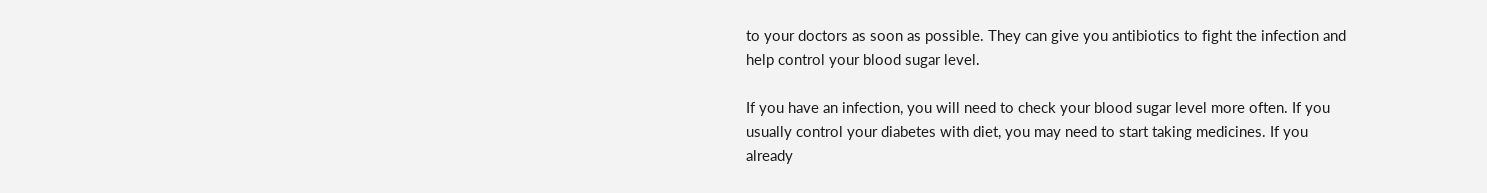to your doctors as soon as possible. They can give you antibiotics to fight the infection and help control your blood sugar level.

If you have an infection, you will need to check your blood sugar level more often. If you usually control your diabetes with diet, you may need to start taking medicines. If you already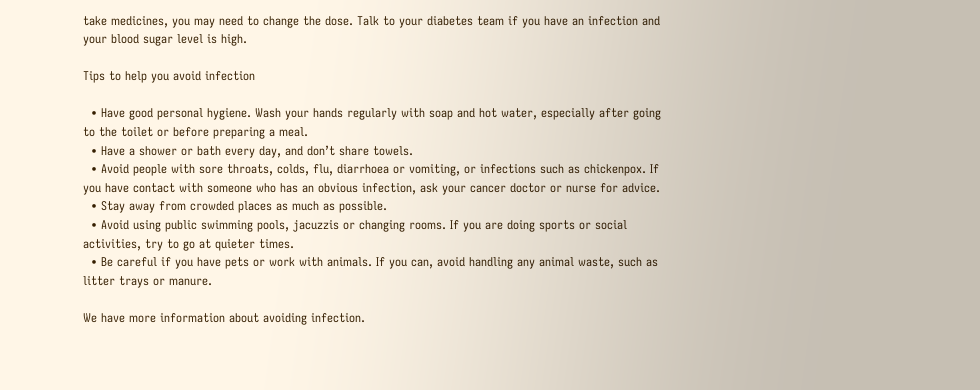take medicines, you may need to change the dose. Talk to your diabetes team if you have an infection and your blood sugar level is high.

Tips to help you avoid infection

  • Have good personal hygiene. Wash your hands regularly with soap and hot water, especially after going to the toilet or before preparing a meal.
  • Have a shower or bath every day, and don’t share towels.
  • Avoid people with sore throats, colds, flu, diarrhoea or vomiting, or infections such as chickenpox. If you have contact with someone who has an obvious infection, ask your cancer doctor or nurse for advice.
  • Stay away from crowded places as much as possible.
  • Avoid using public swimming pools, jacuzzis or changing rooms. If you are doing sports or social activities, try to go at quieter times.
  • Be careful if you have pets or work with animals. If you can, avoid handling any animal waste, such as litter trays or manure.

We have more information about avoiding infection.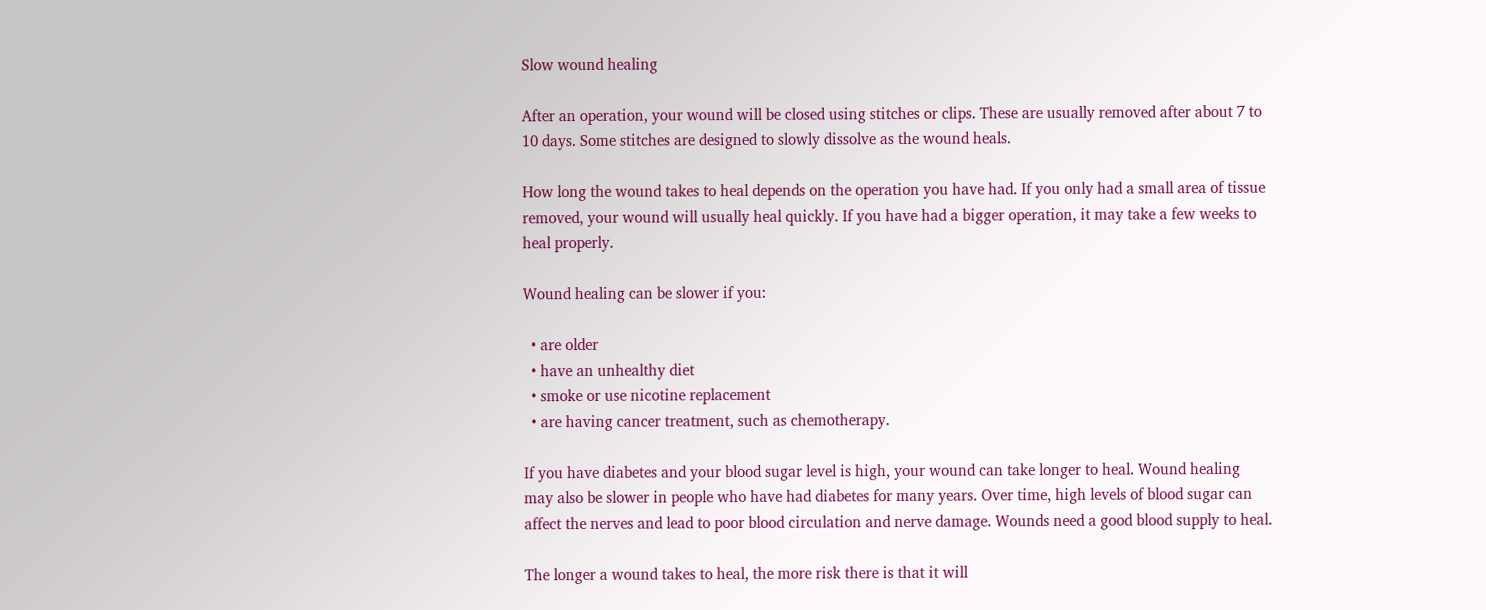Slow wound healing

After an operation, your wound will be closed using stitches or clips. These are usually removed after about 7 to 10 days. Some stitches are designed to slowly dissolve as the wound heals.

How long the wound takes to heal depends on the operation you have had. If you only had a small area of tissue removed, your wound will usually heal quickly. If you have had a bigger operation, it may take a few weeks to heal properly.

Wound healing can be slower if you:

  • are older
  • have an unhealthy diet
  • smoke or use nicotine replacement
  • are having cancer treatment, such as chemotherapy.

If you have diabetes and your blood sugar level is high, your wound can take longer to heal. Wound healing may also be slower in people who have had diabetes for many years. Over time, high levels of blood sugar can affect the nerves and lead to poor blood circulation and nerve damage. Wounds need a good blood supply to heal.

The longer a wound takes to heal, the more risk there is that it will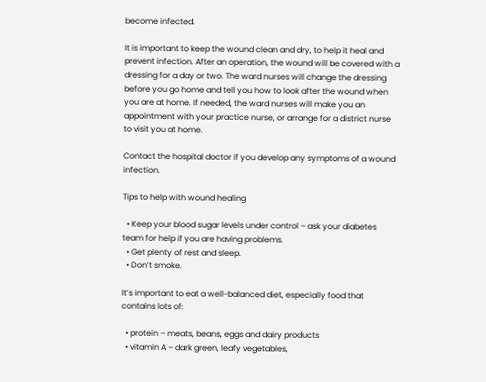become infected.

It is important to keep the wound clean and dry, to help it heal and prevent infection. After an operation, the wound will be covered with a dressing for a day or two. The ward nurses will change the dressing before you go home and tell you how to look after the wound when you are at home. If needed, the ward nurses will make you an appointment with your practice nurse, or arrange for a district nurse to visit you at home.

Contact the hospital doctor if you develop any symptoms of a wound infection.

Tips to help with wound healing

  • Keep your blood sugar levels under control – ask your diabetes team for help if you are having problems.
  • Get plenty of rest and sleep.
  • Don’t smoke.

It’s important to eat a well-balanced diet, especially food that contains lots of:

  • protein – meats, beans, eggs and dairy products
  • vitamin A – dark green, leafy vegetables,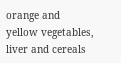orange and yellow vegetables, liver and cereals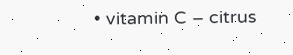• vitamin C – citrus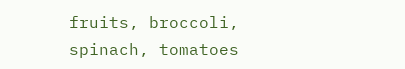fruits, broccoli, spinach, tomatoes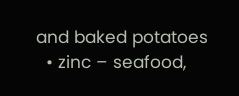and baked potatoes
  • zinc – seafood,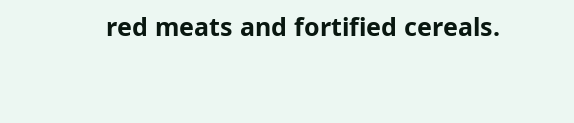red meats and fortified cereals.